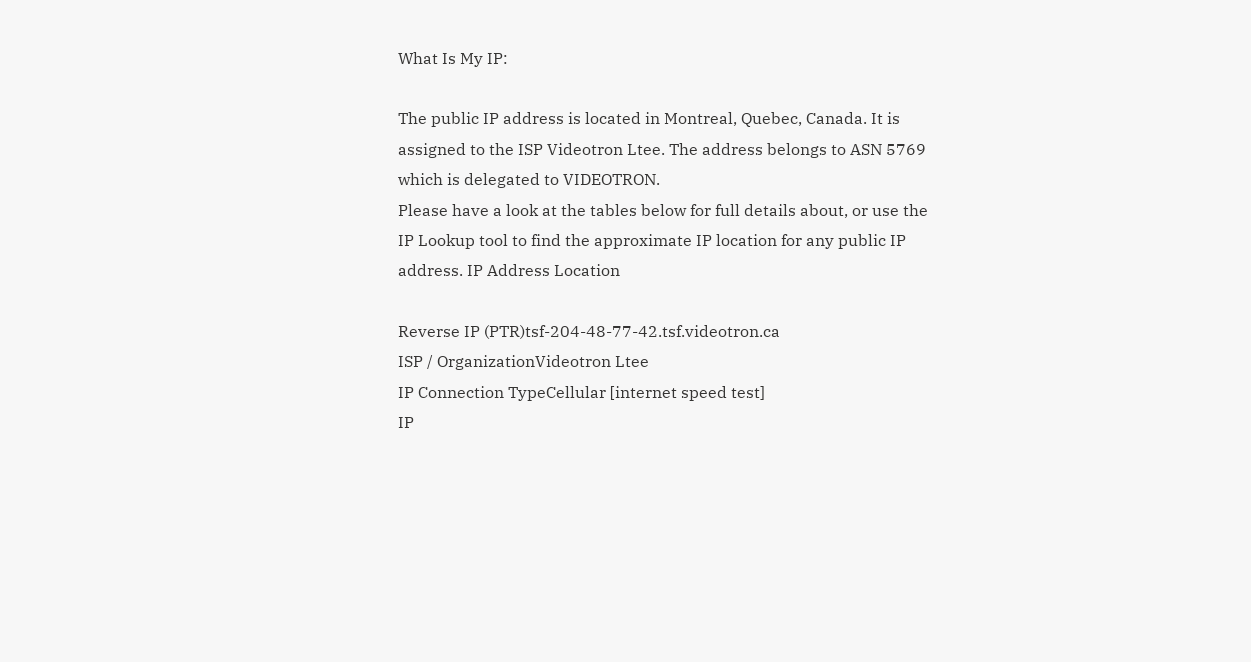What Is My IP:

The public IP address is located in Montreal, Quebec, Canada. It is assigned to the ISP Videotron Ltee. The address belongs to ASN 5769 which is delegated to VIDEOTRON.
Please have a look at the tables below for full details about, or use the IP Lookup tool to find the approximate IP location for any public IP address. IP Address Location

Reverse IP (PTR)tsf-204-48-77-42.tsf.videotron.ca
ISP / OrganizationVideotron Ltee
IP Connection TypeCellular [internet speed test]
IP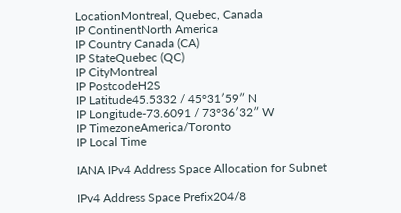LocationMontreal, Quebec, Canada
IP ContinentNorth America
IP Country Canada (CA)
IP StateQuebec (QC)
IP CityMontreal
IP PostcodeH2S
IP Latitude45.5332 / 45°31′59″ N
IP Longitude-73.6091 / 73°36′32″ W
IP TimezoneAmerica/Toronto
IP Local Time

IANA IPv4 Address Space Allocation for Subnet

IPv4 Address Space Prefix204/8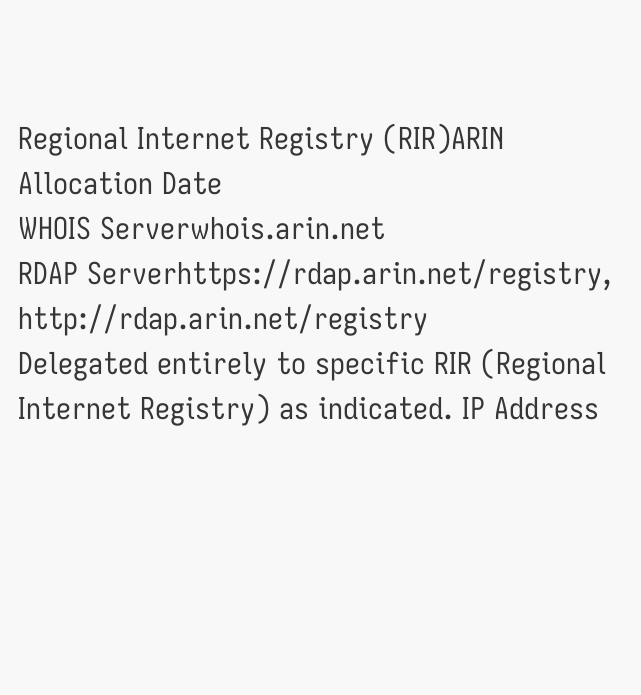Regional Internet Registry (RIR)ARIN
Allocation Date
WHOIS Serverwhois.arin.net
RDAP Serverhttps://rdap.arin.net/registry, http://rdap.arin.net/registry
Delegated entirely to specific RIR (Regional Internet Registry) as indicated. IP Address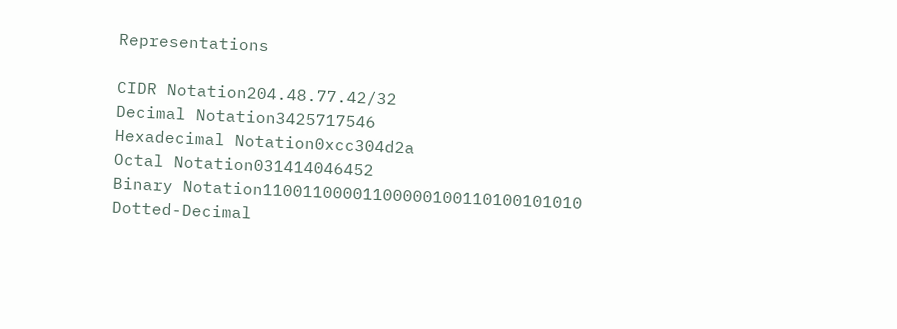Representations

CIDR Notation204.48.77.42/32
Decimal Notation3425717546
Hexadecimal Notation0xcc304d2a
Octal Notation031414046452
Binary Notation11001100001100000100110100101010
Dotted-Decimal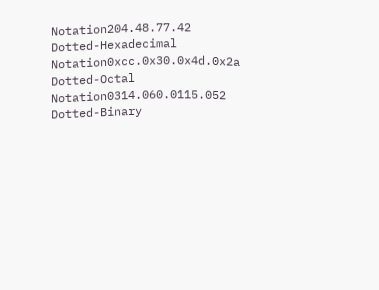Notation204.48.77.42
Dotted-Hexadecimal Notation0xcc.0x30.0x4d.0x2a
Dotted-Octal Notation0314.060.0115.052
Dotted-Binary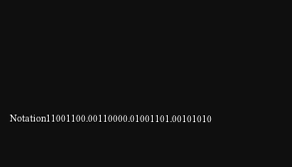Notation11001100.00110000.01001101.00101010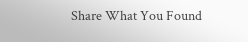Share What You Found